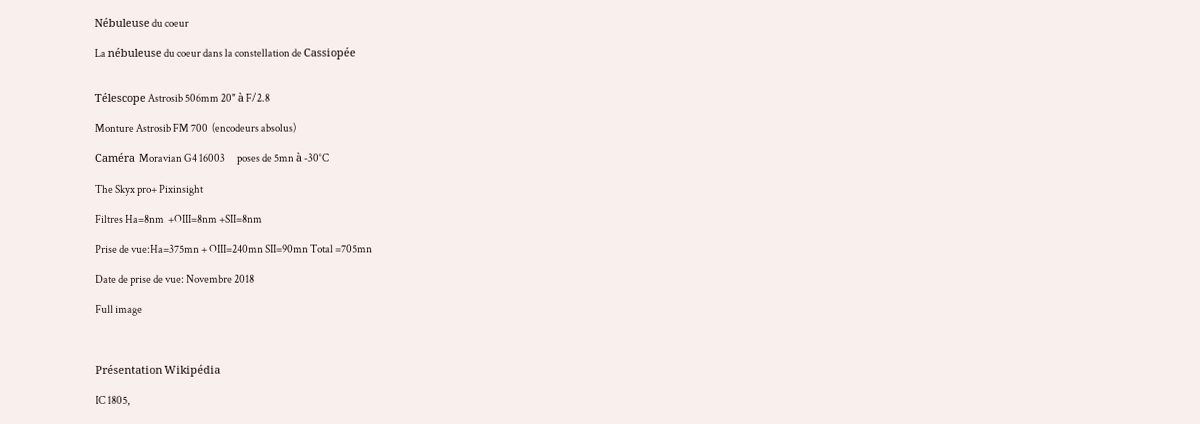Nébuleuse du coeur

La nébuleuse du coeur dans la constellation de Cassiopée


Télescope Astrosib 506mm 20" à F/2.8

Monture Astrosib FM 700  (encodeurs absolus)

Caméra  Moravian G4 16003      poses de 5mn à -30°C

The Skyx pro+ Pixinsight

Filtres Ha=8nm  +OIII=8nm +SII=8nm

Prise de vue:Ha=375mn + OIII=240mn SII=90mn Total =705mn

Date de prise de vue: Novembre 2018

Full image



Présentation Wikipédia

IC 1805,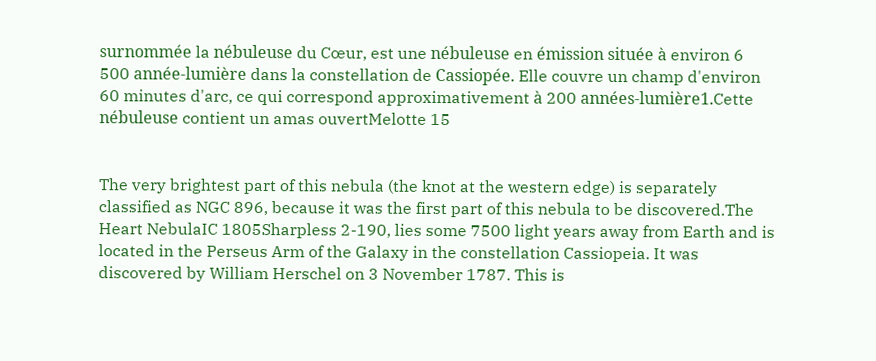surnommée la nébuleuse du Cœur, est une nébuleuse en émission située à environ 6 500 année-lumière dans la constellation de Cassiopée. Elle couvre un champ d'environ 60 minutes d'arc, ce qui correspond approximativement à 200 années-lumière1.Cette nébuleuse contient un amas ouvertMelotte 15


The very brightest part of this nebula (the knot at the western edge) is separately classified as NGC 896, because it was the first part of this nebula to be discovered.The Heart NebulaIC 1805Sharpless 2-190, lies some 7500 light years away from Earth and is located in the Perseus Arm of the Galaxy in the constellation Cassiopeia. It was discovered by William Herschel on 3 November 1787. This is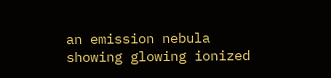an emission nebula showing glowing ionized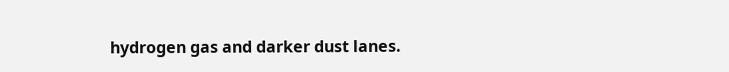hydrogen gas and darker dust lanes.